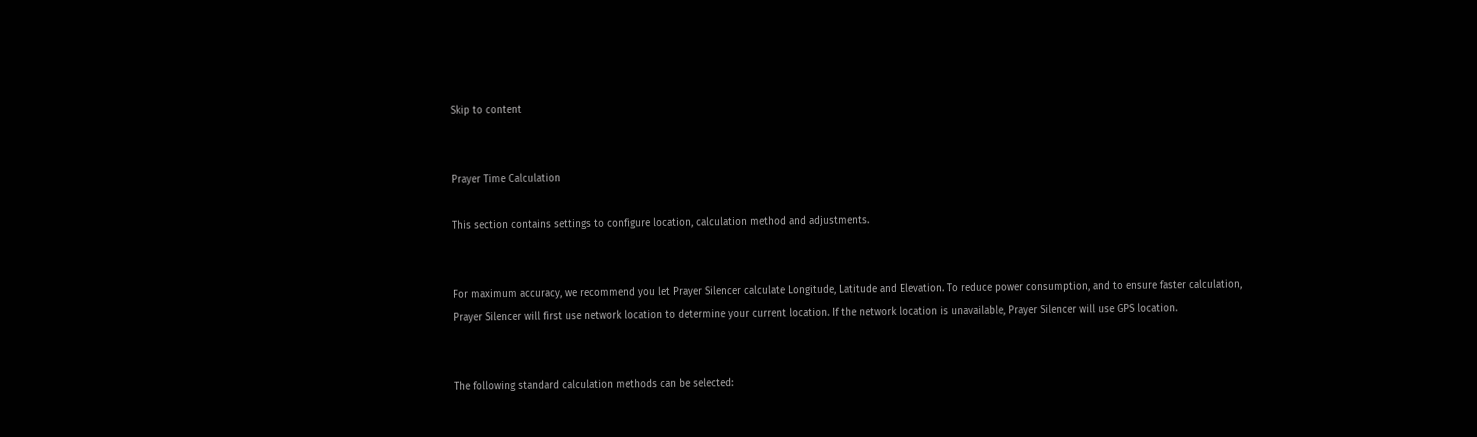Skip to content


Prayer Time Calculation

This section contains settings to configure location, calculation method and adjustments.


For maximum accuracy, we recommend you let Prayer Silencer calculate Longitude, Latitude and Elevation. To reduce power consumption, and to ensure faster calculation, Prayer Silencer will first use network location to determine your current location. If the network location is unavailable, Prayer Silencer will use GPS location.


The following standard calculation methods can be selected: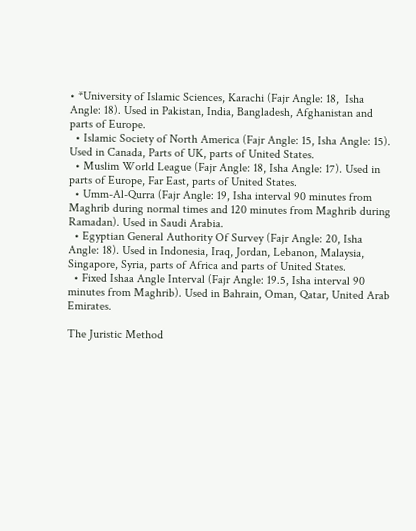• *University of Islamic Sciences, Karachi (Fajr Angle: 18,  Isha Angle: 18). Used in Pakistan, India, Bangladesh, Afghanistan and parts of Europe.
  • Islamic Society of North America (Fajr Angle: 15, Isha Angle: 15). Used in Canada, Parts of UK, parts of United States.
  • Muslim World League (Fajr Angle: 18, Isha Angle: 17). Used in parts of Europe, Far East, parts of United States.
  • Umm-Al-Qurra (Fajr Angle: 19, Isha interval 90 minutes from Maghrib during normal times and 120 minutes from Maghrib during Ramadan). Used in Saudi Arabia.
  • Egyptian General Authority Of Survey (Fajr Angle: 20, Isha Angle: 18). Used in Indonesia, Iraq, Jordan, Lebanon, Malaysia, Singapore, Syria, parts of Africa and parts of United States.
  • Fixed Ishaa Angle Interval (Fajr Angle: 19.5, Isha interval 90 minutes from Maghrib). Used in Bahrain, Oman, Qatar, United Arab Emirates.

The Juristic Method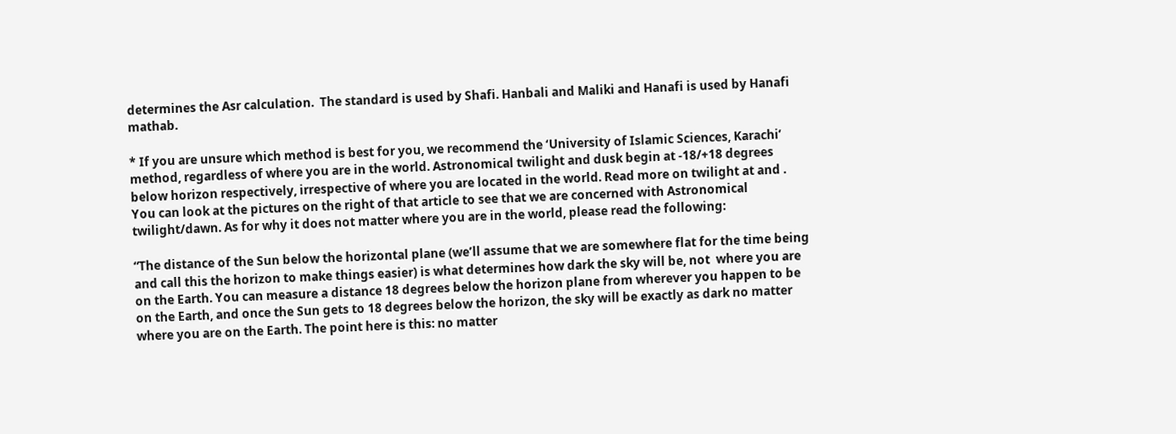determines the Asr calculation.  The standard is used by Shafi. Hanbali and Maliki and Hanafi is used by Hanafi mathab.

* If you are unsure which method is best for you, we recommend the ‘University of Islamic Sciences, Karachi’ method, regardless of where you are in the world. Astronomical twilight and dusk begin at -18/+18 degrees below horizon respectively, irrespective of where you are located in the world. Read more on twilight at and . You can look at the pictures on the right of that article to see that we are concerned with Astronomical twilight/dawn. As for why it does not matter where you are in the world, please read the following:

“The distance of the Sun below the horizontal plane (we’ll assume that we are somewhere flat for the time being and call this the horizon to make things easier) is what determines how dark the sky will be, not  where you are on the Earth. You can measure a distance 18 degrees below the horizon plane from wherever you happen to be on the Earth, and once the Sun gets to 18 degrees below the horizon, the sky will be exactly as dark no matter where you are on the Earth. The point here is this: no matter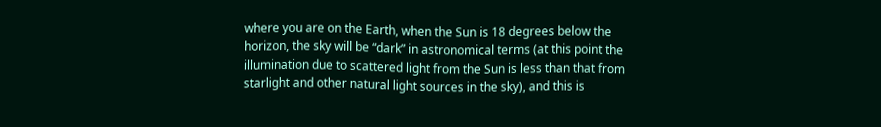where you are on the Earth, when the Sun is 18 degrees below the horizon, the sky will be “dark” in astronomical terms (at this point the illumination due to scattered light from the Sun is less than that from starlight and other natural light sources in the sky), and this is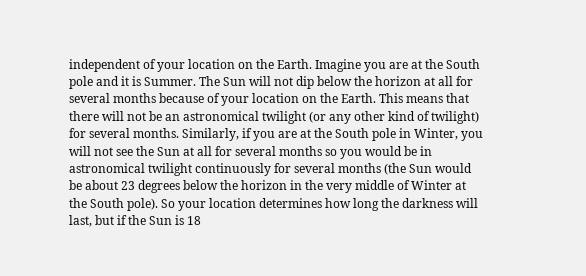independent of your location on the Earth. Imagine you are at the South pole and it is Summer. The Sun will not dip below the horizon at all for several months because of your location on the Earth. This means that there will not be an astronomical twilight (or any other kind of twilight) for several months. Similarly, if you are at the South pole in Winter, you will not see the Sun at all for several months so you would be in astronomical twilight continuously for several months (the Sun would be about 23 degrees below the horizon in the very middle of Winter at the South pole). So your location determines how long the darkness will last, but if the Sun is 18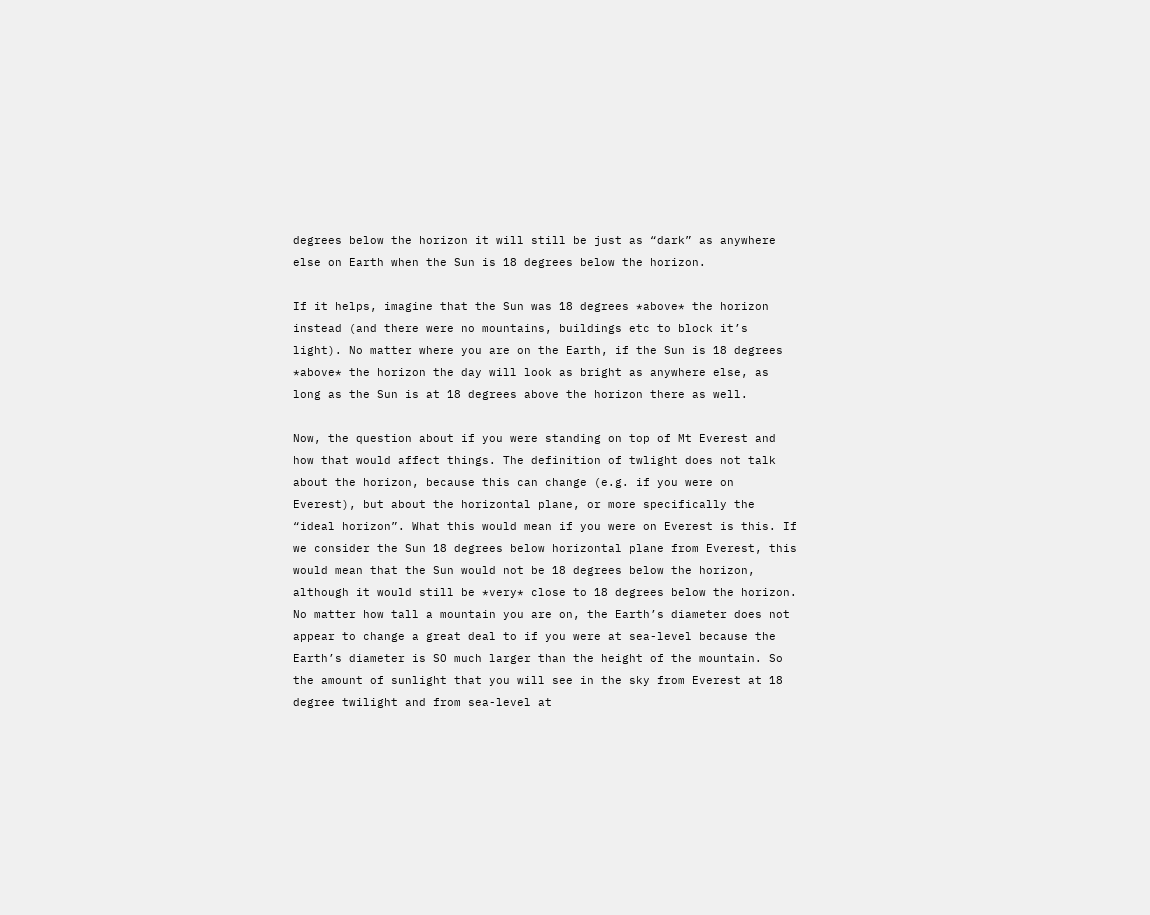degrees below the horizon it will still be just as “dark” as anywhere else on Earth when the Sun is 18 degrees below the horizon.

If it helps, imagine that the Sun was 18 degrees *above* the horizon instead (and there were no mountains, buildings etc to block it’s light). No matter where you are on the Earth, if the Sun is 18 degrees *above* the horizon the day will look as bright as anywhere else, as long as the Sun is at 18 degrees above the horizon there as well.

Now, the question about if you were standing on top of Mt Everest and how that would affect things. The definition of twlight does not talk about the horizon, because this can change (e.g. if you were on Everest), but about the horizontal plane, or more specifically the “ideal horizon”. What this would mean if you were on Everest is this. If we consider the Sun 18 degrees below horizontal plane from Everest, this would mean that the Sun would not be 18 degrees below the horizon, although it would still be *very* close to 18 degrees below the horizon. No matter how tall a mountain you are on, the Earth’s diameter does not appear to change a great deal to if you were at sea-level because the Earth’s diameter is SO much larger than the height of the mountain. So the amount of sunlight that you will see in the sky from Everest at 18 degree twilight and from sea-level at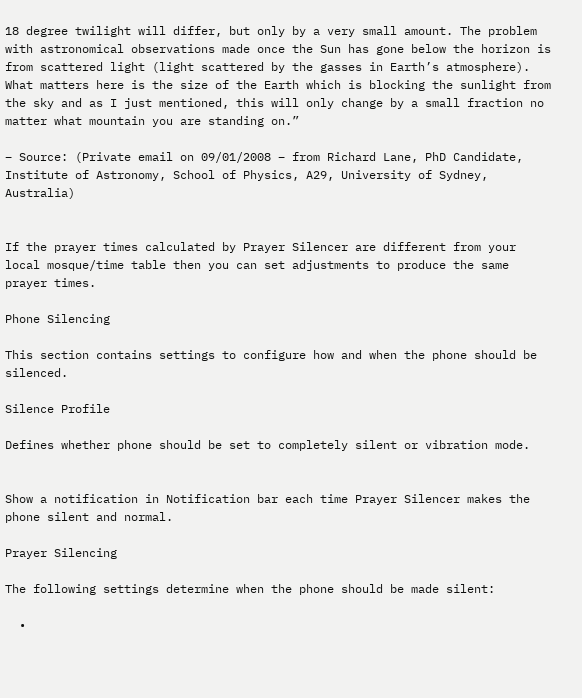18 degree twilight will differ, but only by a very small amount. The problem with astronomical observations made once the Sun has gone below the horizon is from scattered light (light scattered by the gasses in Earth’s atmosphere). What matters here is the size of the Earth which is blocking the sunlight from the sky and as I just mentioned, this will only change by a small fraction no matter what mountain you are standing on.”

– Source: (Private email on 09/01/2008 – from Richard Lane, PhD Candidate, Institute of Astronomy, School of Physics, A29, University of Sydney, Australia)


If the prayer times calculated by Prayer Silencer are different from your local mosque/time table then you can set adjustments to produce the same prayer times.

Phone Silencing

This section contains settings to configure how and when the phone should be silenced.

Silence Profile

Defines whether phone should be set to completely silent or vibration mode.


Show a notification in Notification bar each time Prayer Silencer makes the phone silent and normal.

Prayer Silencing

The following settings determine when the phone should be made silent:

  •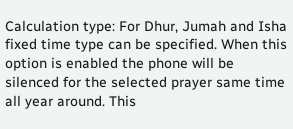Calculation type: For Dhur, Jumah and Isha fixed time type can be specified. When this option is enabled the phone will be silenced for the selected prayer same time all year around. This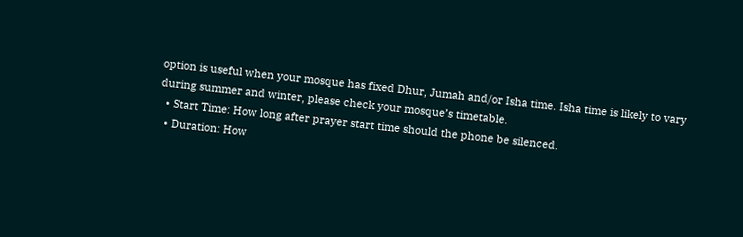option is useful when your mosque has fixed Dhur, Jumah and/or Isha time. Isha time is likely to vary during summer and winter, please check your mosque’s timetable.
  • Start Time: How long after prayer start time should the phone be silenced.
  • Duration: How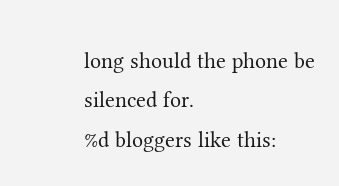long should the phone be silenced for.
%d bloggers like this: